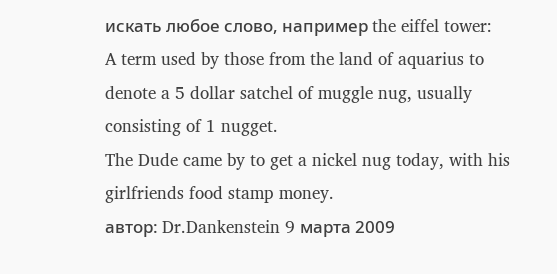искать любое слово, например the eiffel tower:
A term used by those from the land of aquarius to denote a 5 dollar satchel of muggle nug, usually consisting of 1 nugget.
The Dude came by to get a nickel nug today, with his girlfriends food stamp money.
автор: Dr.Dankenstein 9 марта 2009